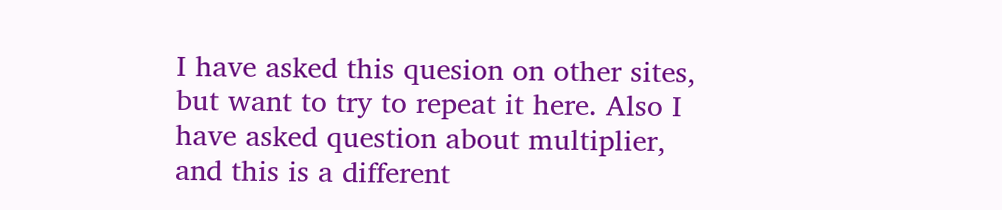I have asked this quesion on other sites, but want to try to repeat it here. Also I have asked question about multiplier, and this is a different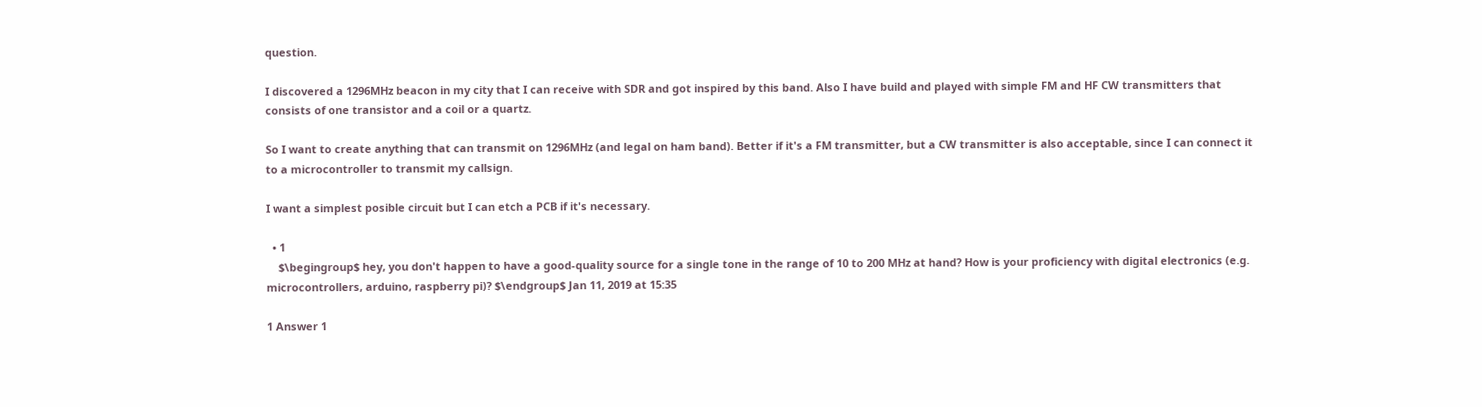question.

I discovered a 1296MHz beacon in my city that I can receive with SDR and got inspired by this band. Also I have build and played with simple FM and HF CW transmitters that consists of one transistor and a coil or a quartz.

So I want to create anything that can transmit on 1296MHz (and legal on ham band). Better if it's a FM transmitter, but a CW transmitter is also acceptable, since I can connect it to a microcontroller to transmit my callsign.

I want a simplest posible circuit but I can etch a PCB if it's necessary.

  • 1
    $\begingroup$ hey, you don't happen to have a good-quality source for a single tone in the range of 10 to 200 MHz at hand? How is your proficiency with digital electronics (e.g. microcontrollers, arduino, raspberry pi)? $\endgroup$ Jan 11, 2019 at 15:35

1 Answer 1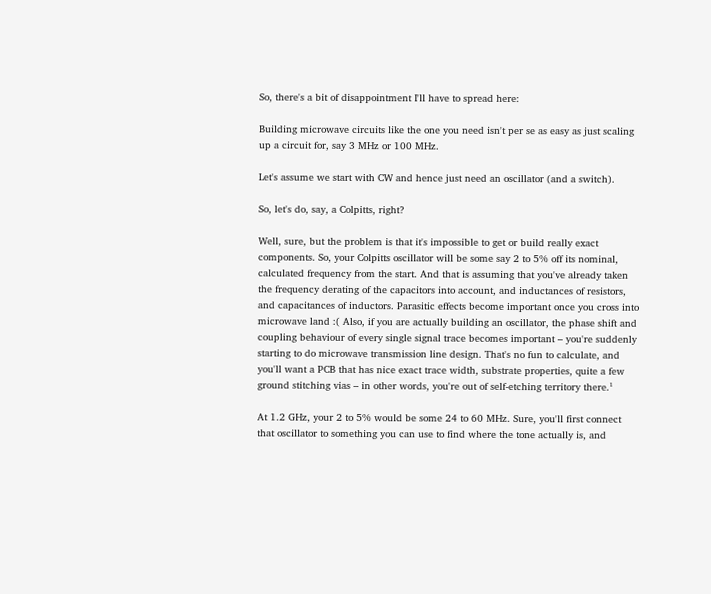So, there's a bit of disappointment I'll have to spread here:

Building microwave circuits like the one you need isn't per se as easy as just scaling up a circuit for, say 3 MHz or 100 MHz.

Let's assume we start with CW and hence just need an oscillator (and a switch).

So, let's do, say, a Colpitts, right?

Well, sure, but the problem is that it's impossible to get or build really exact components. So, your Colpitts oscillator will be some say 2 to 5% off its nominal, calculated frequency from the start. And that is assuming that you've already taken the frequency derating of the capacitors into account, and inductances of resistors, and capacitances of inductors. Parasitic effects become important once you cross into microwave land :( Also, if you are actually building an oscillator, the phase shift and coupling behaviour of every single signal trace becomes important – you're suddenly starting to do microwave transmission line design. That's no fun to calculate, and you'll want a PCB that has nice exact trace width, substrate properties, quite a few ground stitching vias – in other words, you're out of self-etching territory there.¹

At 1.2 GHz, your 2 to 5% would be some 24 to 60 MHz. Sure, you'll first connect that oscillator to something you can use to find where the tone actually is, and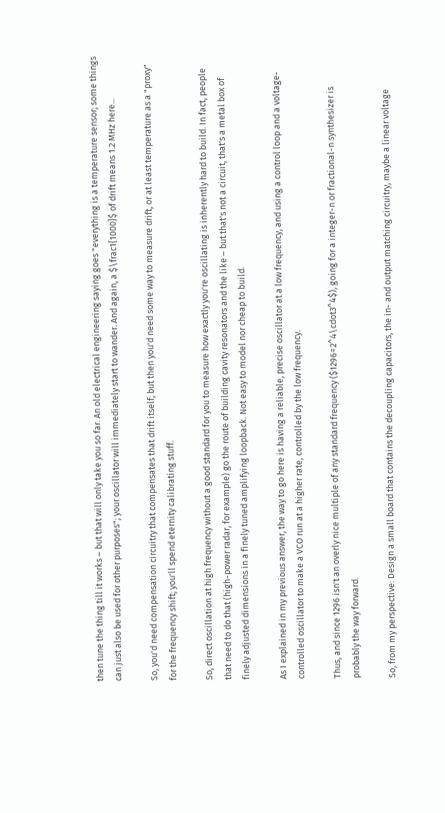then tune the thing till it works – but that will only take you so far. An old electrical engineering saying goes "everything is a temperature sensor; some things can just also be used for other purposes"; your oscillator will immediately start to wander. And again, a $\frac1{1000}$ of drift means 1.2 MHz here...

So, you'd need compensation circuitry that compensates that drift itself; but then you'd need some way to measure drift, or at least temperature as a "proxy" for the frequency shift; you'll spend eternity calibrating stuff.

So, direct oscillation at high frequency without a good standard for you to measure how exactly you're oscillating is inherently hard to build. In fact, people that need to do that (high-power radar, for example) go the route of building cavity resonators and the like – but that's not a circuit, that's a metal box of finely adjusted dimensions in a finely tuned amplifying loopback. Not easy to model nor cheap to build.

As I explained in my previous answer, the way to go here is having a reliable, precise oscillator at a low frequency, and using a control loop and a voltage-controlled oscillator to make a VCO run at a higher rate, controlled by the low frequency.

Thus, and since 1296 isn't an overly nice multiple of any standard frequency ($1296=2^4\cdot3^4$), going for a integer-n or fractional-n synthesizer is probably the way forward.

So, from my perspective: Design a small board that contains the decoupling capacitors, the in- and output matching circuitry, maybe a linear voltage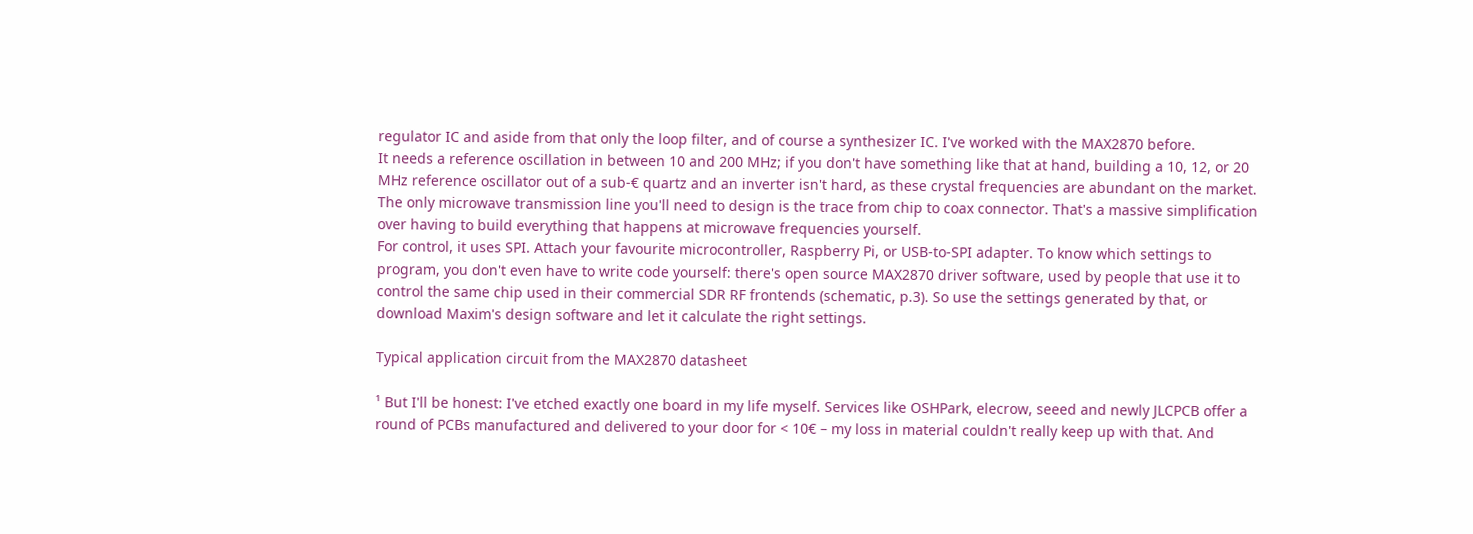regulator IC and aside from that only the loop filter, and of course a synthesizer IC. I've worked with the MAX2870 before.
It needs a reference oscillation in between 10 and 200 MHz; if you don't have something like that at hand, building a 10, 12, or 20 MHz reference oscillator out of a sub-€ quartz and an inverter isn't hard, as these crystal frequencies are abundant on the market.
The only microwave transmission line you'll need to design is the trace from chip to coax connector. That's a massive simplification over having to build everything that happens at microwave frequencies yourself.
For control, it uses SPI. Attach your favourite microcontroller, Raspberry Pi, or USB-to-SPI adapter. To know which settings to program, you don't even have to write code yourself: there's open source MAX2870 driver software, used by people that use it to control the same chip used in their commercial SDR RF frontends (schematic, p.3). So use the settings generated by that, or download Maxim's design software and let it calculate the right settings.

Typical application circuit from the MAX2870 datasheet

¹ But I'll be honest: I've etched exactly one board in my life myself. Services like OSHPark, elecrow, seeed and newly JLCPCB offer a round of PCBs manufactured and delivered to your door for < 10€ – my loss in material couldn't really keep up with that. And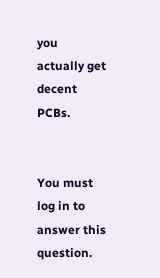you actually get decent PCBs.


You must log in to answer this question.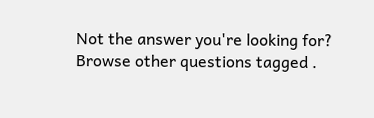Not the answer you're looking for? Browse other questions tagged .